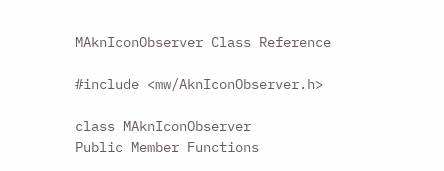MAknIconObserver Class Reference

#include <mw/AknIconObserver.h>

class MAknIconObserver
Public Member Functions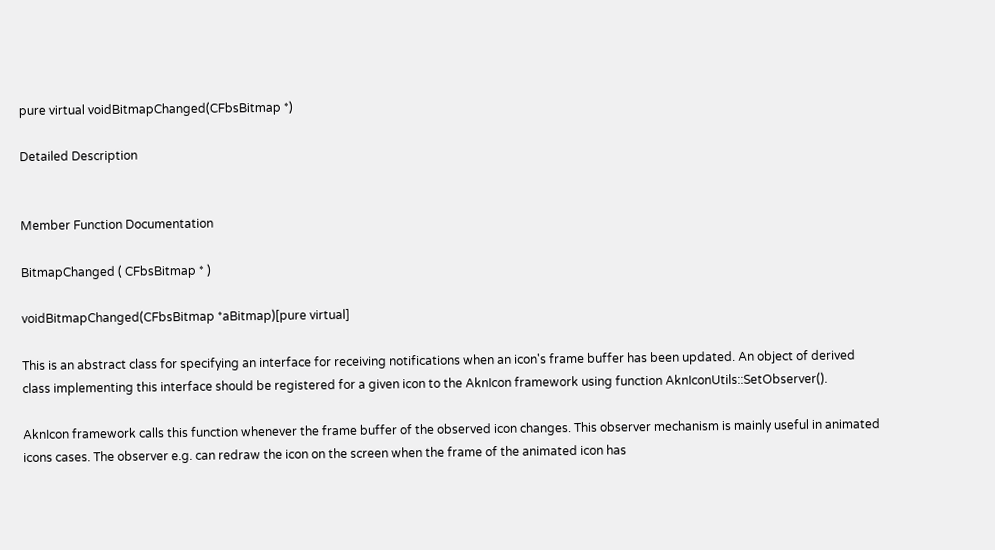pure virtual voidBitmapChanged(CFbsBitmap *)

Detailed Description


Member Function Documentation

BitmapChanged ( CFbsBitmap * )

voidBitmapChanged(CFbsBitmap *aBitmap)[pure virtual]

This is an abstract class for specifying an interface for receiving notifications when an icon's frame buffer has been updated. An object of derived class implementing this interface should be registered for a given icon to the AknIcon framework using function AknIconUtils::SetObserver().

AknIcon framework calls this function whenever the frame buffer of the observed icon changes. This observer mechanism is mainly useful in animated icons cases. The observer e.g. can redraw the icon on the screen when the frame of the animated icon has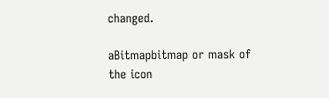changed.

aBitmapbitmap or mask of the icon